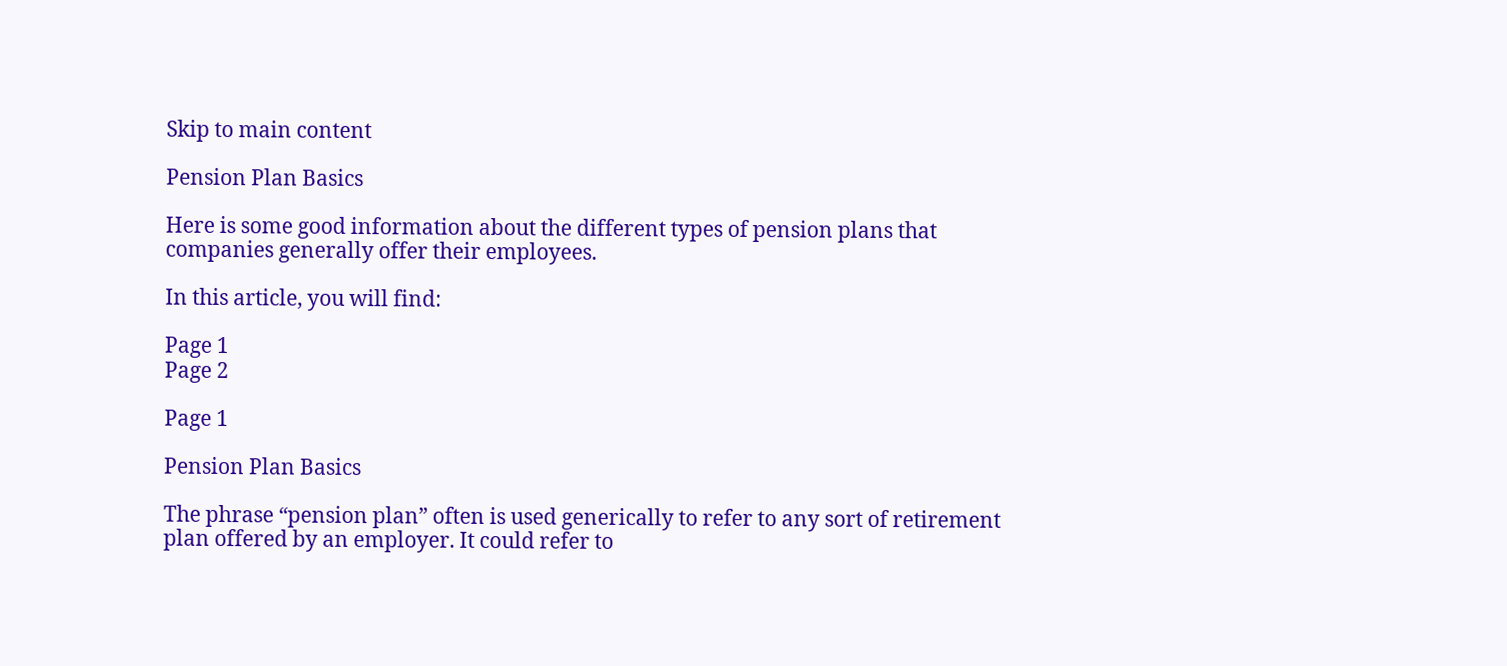Skip to main content

Pension Plan Basics

Here is some good information about the different types of pension plans that companies generally offer their employees.

In this article, you will find:

Page 1
Page 2

Page 1

Pension Plan Basics

The phrase “pension plan” often is used generically to refer to any sort of retirement plan offered by an employer. It could refer to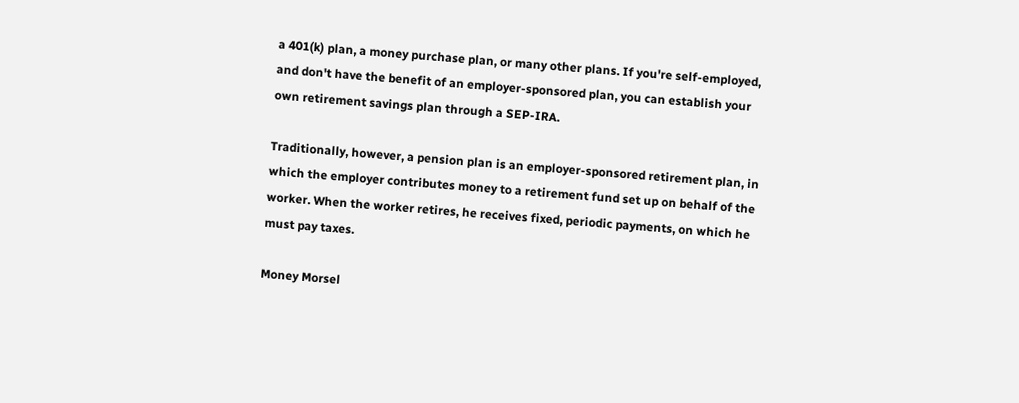a 401(k) plan, a money purchase plan, or many other plans. If you're self-employed, and don't have the benefit of an employer-sponsored plan, you can establish your own retirement savings plan through a SEP-IRA.

Traditionally, however, a pension plan is an employer-sponsored retirement plan, in which the employer contributes money to a retirement fund set up on behalf of the worker. When the worker retires, he receives fixed, periodic payments, on which he must pay taxes.

Money Morsel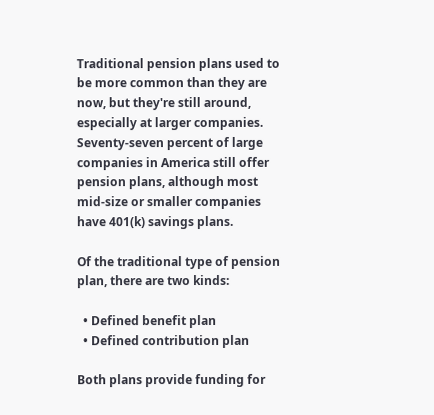Traditional pension plans used to be more common than they are now, but they're still around, especially at larger companies. Seventy-seven percent of large companies in America still offer pension plans, although most mid-size or smaller companies have 401(k) savings plans.

Of the traditional type of pension plan, there are two kinds:

  • Defined benefit plan
  • Defined contribution plan

Both plans provide funding for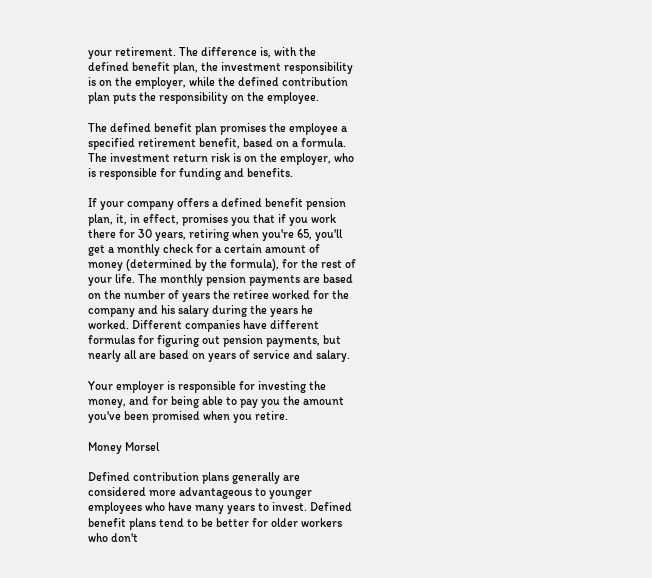your retirement. The difference is, with the defined benefit plan, the investment responsibility is on the employer, while the defined contribution plan puts the responsibility on the employee.

The defined benefit plan promises the employee a specified retirement benefit, based on a formula. The investment return risk is on the employer, who is responsible for funding and benefits.

If your company offers a defined benefit pension plan, it, in effect, promises you that if you work there for 30 years, retiring when you're 65, you'll get a monthly check for a certain amount of money (determined by the formula), for the rest of your life. The monthly pension payments are based on the number of years the retiree worked for the company and his salary during the years he worked. Different companies have different formulas for figuring out pension payments, but nearly all are based on years of service and salary.

Your employer is responsible for investing the money, and for being able to pay you the amount you've been promised when you retire.

Money Morsel

Defined contribution plans generally are considered more advantageous to younger employees who have many years to invest. Defined benefit plans tend to be better for older workers who don't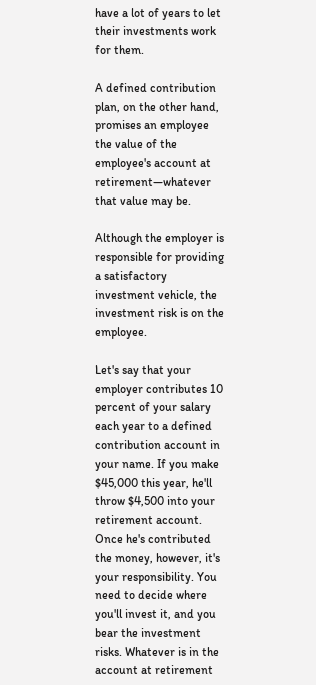have a lot of years to let their investments work for them.

A defined contribution plan, on the other hand, promises an employee the value of the employee's account at retirement—whatever that value may be.

Although the employer is responsible for providing a satisfactory investment vehicle, the investment risk is on the employee.

Let's say that your employer contributes 10 percent of your salary each year to a defined contribution account in your name. If you make $45,000 this year, he'll throw $4,500 into your retirement account. Once he's contributed the money, however, it's your responsibility. You need to decide where you'll invest it, and you bear the investment risks. Whatever is in the account at retirement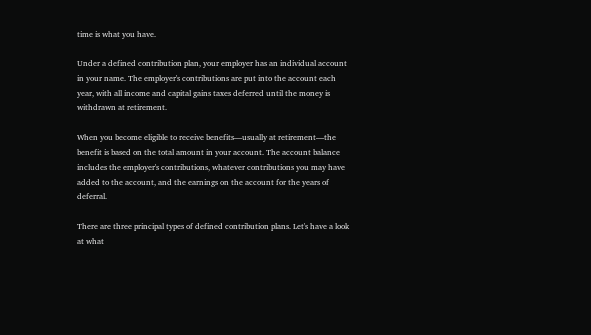time is what you have.

Under a defined contribution plan, your employer has an individual account in your name. The employer's contributions are put into the account each year, with all income and capital gains taxes deferred until the money is withdrawn at retirement.

When you become eligible to receive benefits—usually at retirement—the benefit is based on the total amount in your account. The account balance includes the employer's contributions, whatever contributions you may have added to the account, and the earnings on the account for the years of deferral.

There are three principal types of defined contribution plans. Let's have a look at what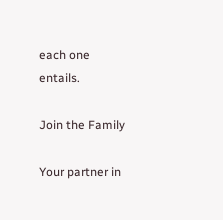each one entails.

Join the Family

Your partner in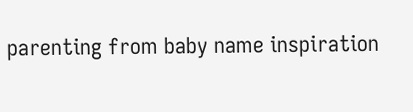parenting from baby name inspiration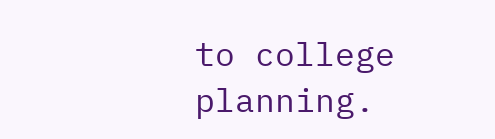to college planning.